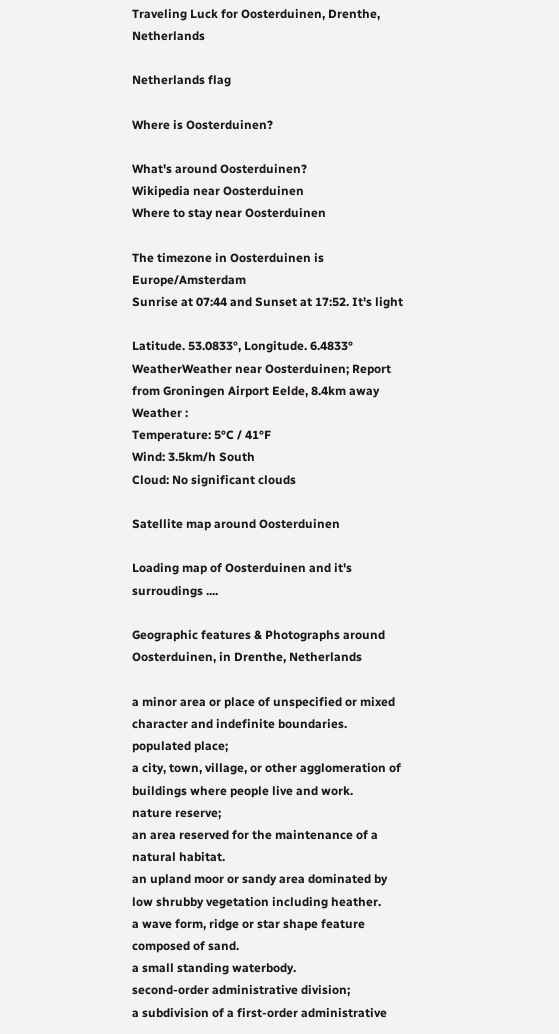Traveling Luck for Oosterduinen, Drenthe, Netherlands

Netherlands flag

Where is Oosterduinen?

What's around Oosterduinen?
Wikipedia near Oosterduinen
Where to stay near Oosterduinen

The timezone in Oosterduinen is Europe/Amsterdam
Sunrise at 07:44 and Sunset at 17:52. It's light

Latitude. 53.0833°, Longitude. 6.4833°
WeatherWeather near Oosterduinen; Report from Groningen Airport Eelde, 8.4km away
Weather :
Temperature: 5°C / 41°F
Wind: 3.5km/h South
Cloud: No significant clouds

Satellite map around Oosterduinen

Loading map of Oosterduinen and it's surroudings ....

Geographic features & Photographs around Oosterduinen, in Drenthe, Netherlands

a minor area or place of unspecified or mixed character and indefinite boundaries.
populated place;
a city, town, village, or other agglomeration of buildings where people live and work.
nature reserve;
an area reserved for the maintenance of a natural habitat.
an upland moor or sandy area dominated by low shrubby vegetation including heather.
a wave form, ridge or star shape feature composed of sand.
a small standing waterbody.
second-order administrative division;
a subdivision of a first-order administrative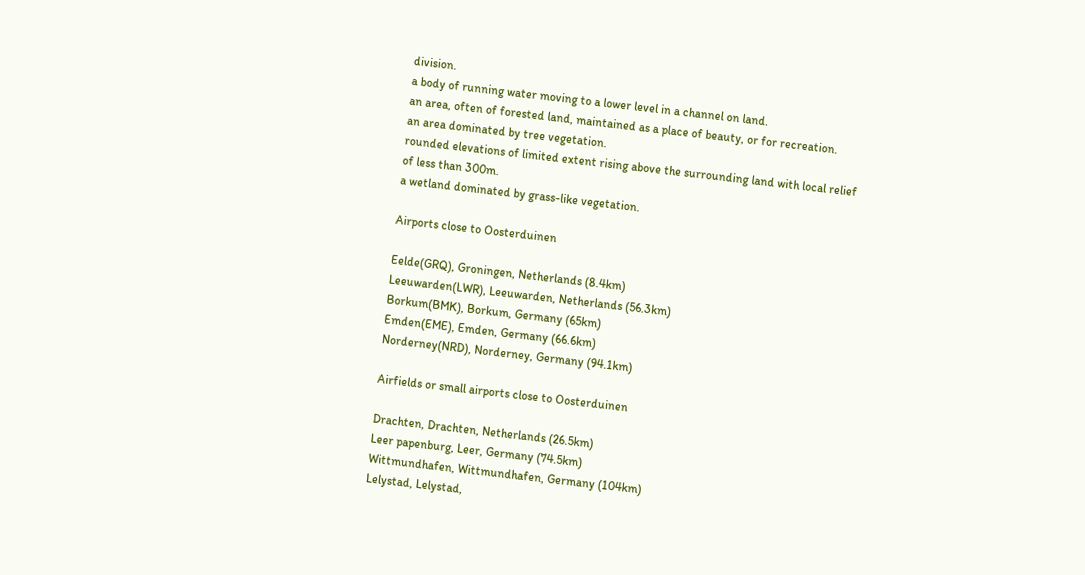division.
a body of running water moving to a lower level in a channel on land.
an area, often of forested land, maintained as a place of beauty, or for recreation.
an area dominated by tree vegetation.
rounded elevations of limited extent rising above the surrounding land with local relief of less than 300m.
a wetland dominated by grass-like vegetation.

Airports close to Oosterduinen

Eelde(GRQ), Groningen, Netherlands (8.4km)
Leeuwarden(LWR), Leeuwarden, Netherlands (56.3km)
Borkum(BMK), Borkum, Germany (65km)
Emden(EME), Emden, Germany (66.6km)
Norderney(NRD), Norderney, Germany (94.1km)

Airfields or small airports close to Oosterduinen

Drachten, Drachten, Netherlands (26.5km)
Leer papenburg, Leer, Germany (74.5km)
Wittmundhafen, Wittmundhafen, Germany (104km)
Lelystad, Lelystad,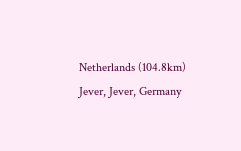Netherlands (104.8km)
Jever, Jever, Germany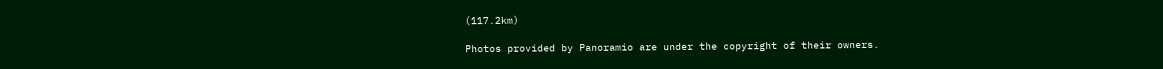(117.2km)

Photos provided by Panoramio are under the copyright of their owners.